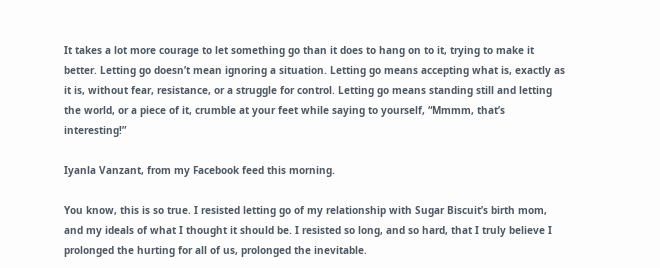It takes a lot more courage to let something go than it does to hang on to it, trying to make it better. Letting go doesn’t mean ignoring a situation. Letting go means accepting what is, exactly as it is, without fear, resistance, or a struggle for control. Letting go means standing still and letting the world, or a piece of it, crumble at your feet while saying to yourself, “Mmmm, that’s interesting!”

Iyanla Vanzant, from my Facebook feed this morning.

You know, this is so true. I resisted letting go of my relationship with Sugar Biscuit’s birth mom, and my ideals of what I thought it should be. I resisted so long, and so hard, that I truly believe I prolonged the hurting for all of us, prolonged the inevitable.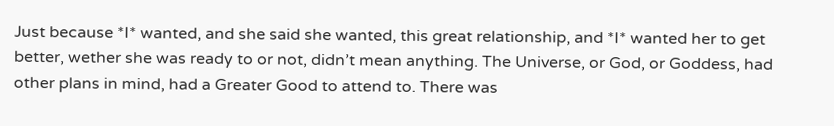Just because *I* wanted, and she said she wanted, this great relationship, and *I* wanted her to get better, wether she was ready to or not, didn’t mean anything. The Universe, or God, or Goddess, had other plans in mind, had a Greater Good to attend to. There was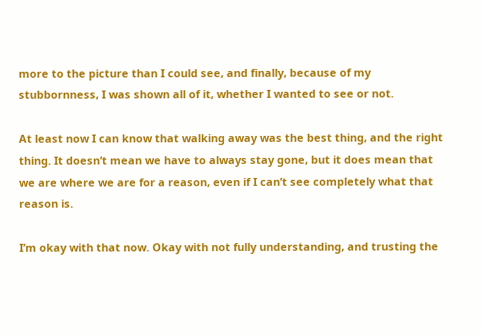more to the picture than I could see, and finally, because of my stubbornness, I was shown all of it, whether I wanted to see or not.

At least now I can know that walking away was the best thing, and the right thing. It doesn’t mean we have to always stay gone, but it does mean that we are where we are for a reason, even if I can’t see completely what that reason is.

I’m okay with that now. Okay with not fully understanding, and trusting the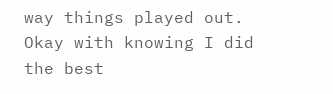way things played out. Okay with knowing I did the best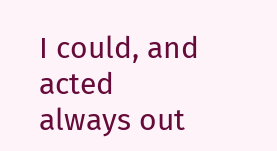I could, and acted always out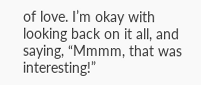of love. I’m okay with looking back on it all, and saying, “Mmmm, that was interesting!”